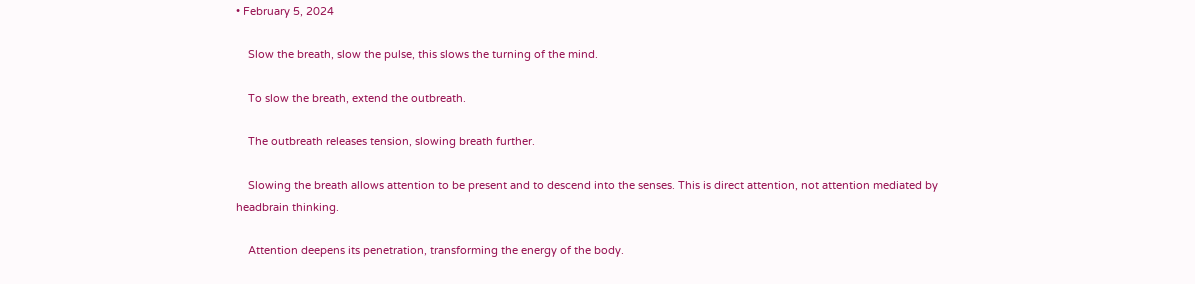• February 5, 2024

    Slow the breath, slow the pulse, this slows the turning of the mind.

    To slow the breath, extend the outbreath.

    The outbreath releases tension, slowing breath further.

    Slowing the breath allows attention to be present and to descend into the senses. This is direct attention, not attention mediated by headbrain thinking.

    Attention deepens its penetration, transforming the energy of the body.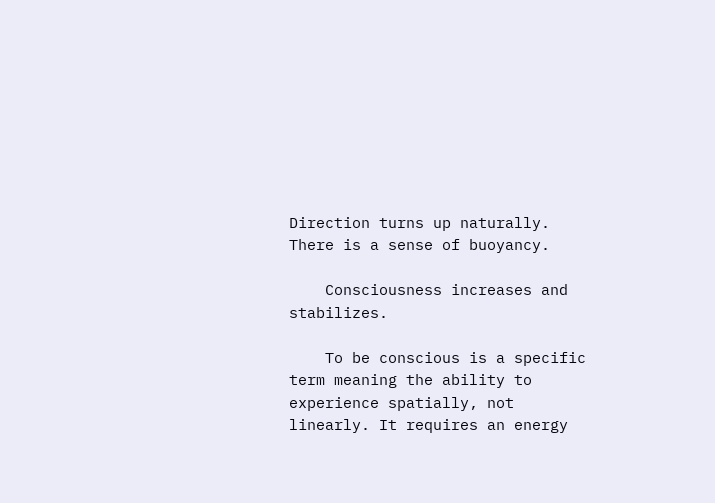Direction turns up naturally. There is a sense of buoyancy.

    Consciousness increases and stabilizes.

    To be conscious is a specific term meaning the ability to experience spatially, not linearly. It requires an energy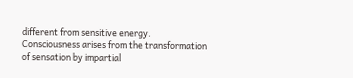different from sensitive energy. Consciousness arises from the transformation of sensation by impartial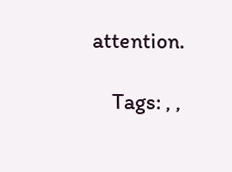attention.

    Tags: , ,